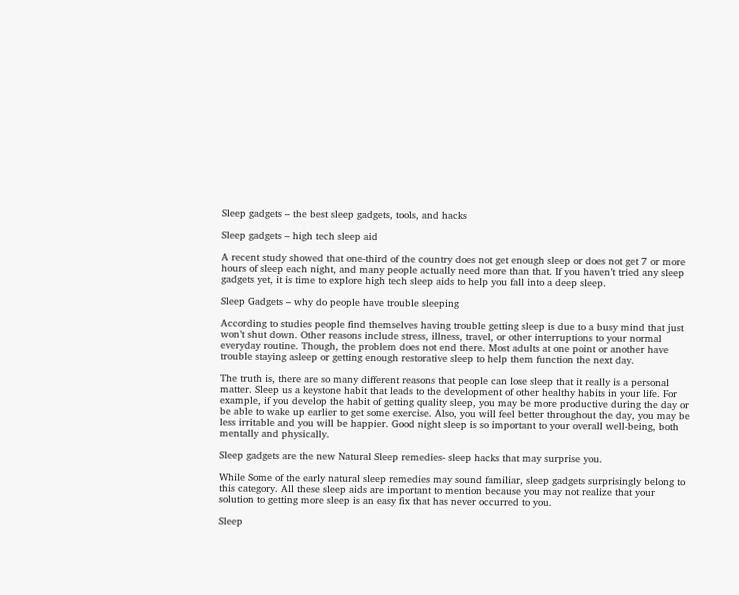Sleep gadgets – the best sleep gadgets, tools, and hacks

Sleep gadgets – high tech sleep aid

A recent study showed that one-third of the country does not get enough sleep or does not get 7 or more hours of sleep each night, and many people actually need more than that. If you haven’t tried any sleep gadgets yet, it is time to explore high tech sleep aids to help you fall into a deep sleep.

Sleep Gadgets – why do people have trouble sleeping

According to studies people find themselves having trouble getting sleep is due to a busy mind that just won’t shut down. Other reasons include stress, illness, travel, or other interruptions to your normal everyday routine. Though, the problem does not end there. Most adults at one point or another have trouble staying asleep or getting enough restorative sleep to help them function the next day.

The truth is, there are so many different reasons that people can lose sleep that it really is a personal matter. Sleep us a keystone habit that leads to the development of other healthy habits in your life. For example, if you develop the habit of getting quality sleep, you may be more productive during the day or be able to wake up earlier to get some exercise. Also, you will feel better throughout the day, you may be less irritable and you will be happier. Good night sleep is so important to your overall well-being, both mentally and physically.

Sleep gadgets are the new Natural Sleep remedies- sleep hacks that may surprise you.

While Some of the early natural sleep remedies may sound familiar, sleep gadgets surprisingly belong to this category. All these sleep aids are important to mention because you may not realize that your solution to getting more sleep is an easy fix that has never occurred to you.

Sleep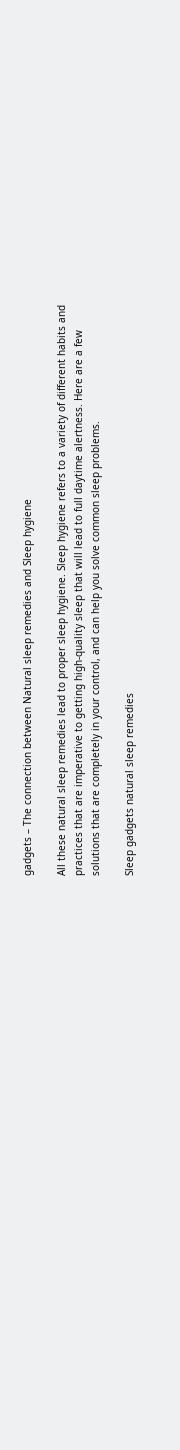gadgets – The connection between Natural sleep remedies and Sleep hygiene

All these natural sleep remedies lead to proper sleep hygiene. Sleep hygiene refers to a variety of different habits and practices that are imperative to getting high-quality sleep that will lead to full daytime alertness. Here are a few solutions that are completely in your control, and can help you solve common sleep problems.

Sleep gadgets natural sleep remedies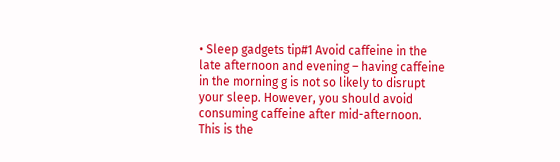• Sleep gadgets tip#1 Avoid caffeine in the late afternoon and evening – having caffeine in the morning g is not so likely to disrupt your sleep. However, you should avoid consuming caffeine after mid-afternoon. This is the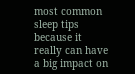most common sleep tips because it really can have a big impact on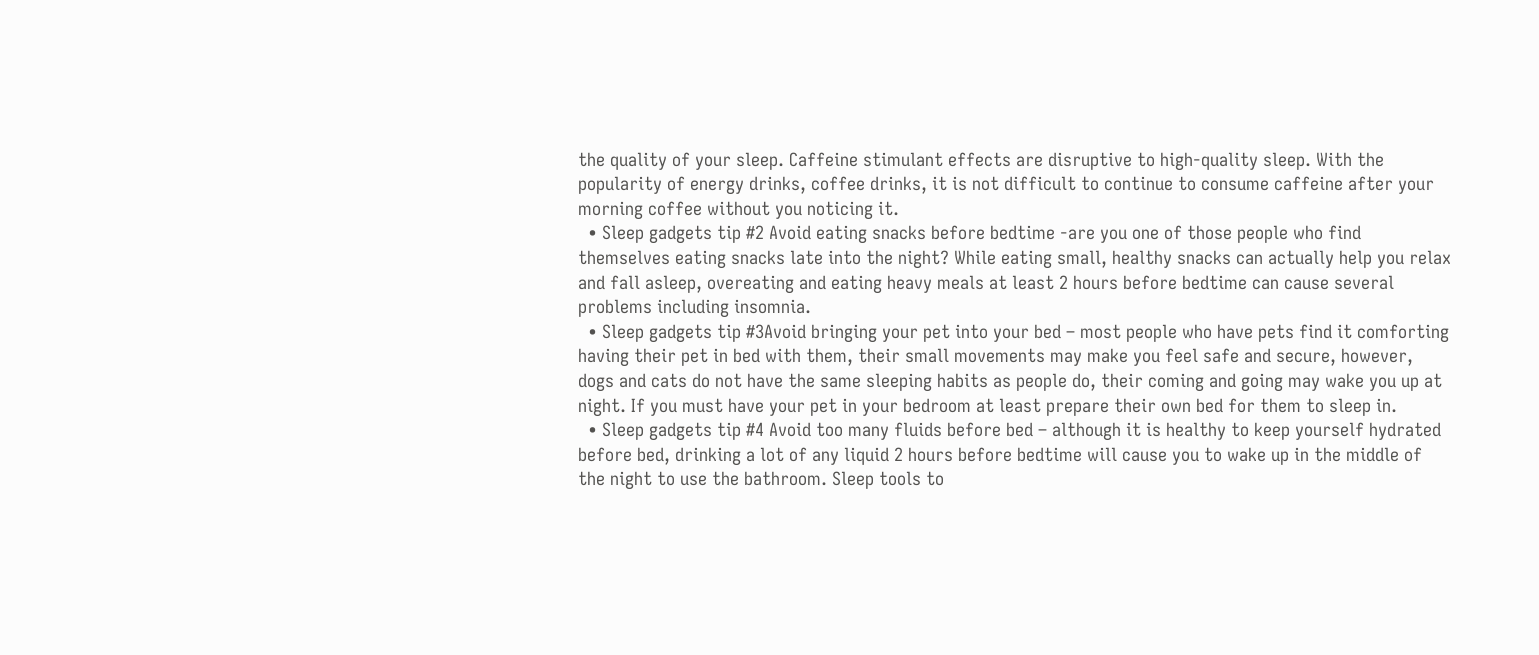the quality of your sleep. Caffeine stimulant effects are disruptive to high-quality sleep. With the popularity of energy drinks, coffee drinks, it is not difficult to continue to consume caffeine after your morning coffee without you noticing it.
  • Sleep gadgets tip #2 Avoid eating snacks before bedtime -are you one of those people who find themselves eating snacks late into the night? While eating small, healthy snacks can actually help you relax and fall asleep, overeating and eating heavy meals at least 2 hours before bedtime can cause several problems including insomnia.
  • Sleep gadgets tip #3Avoid bringing your pet into your bed – most people who have pets find it comforting having their pet in bed with them, their small movements may make you feel safe and secure, however, dogs and cats do not have the same sleeping habits as people do, their coming and going may wake you up at night. If you must have your pet in your bedroom at least prepare their own bed for them to sleep in.
  • Sleep gadgets tip #4 Avoid too many fluids before bed – although it is healthy to keep yourself hydrated before bed, drinking a lot of any liquid 2 hours before bedtime will cause you to wake up in the middle of the night to use the bathroom. Sleep tools to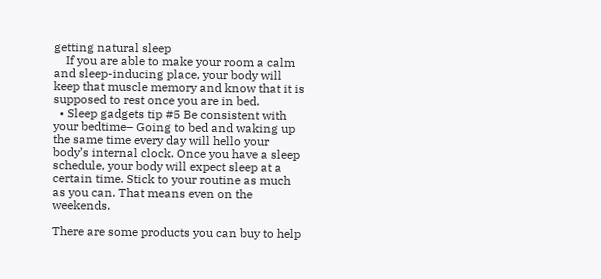getting natural sleep
    If you are able to make your room a calm and sleep-inducing place, your body will keep that muscle memory and know that it is supposed to rest once you are in bed.
  • Sleep gadgets tip #5 Be consistent with your bedtime– Going to bed and waking up the same time every day will hello your body’s internal clock. Once you have a sleep schedule, your body will expect sleep at a certain time. Stick to your routine as much as you can. That means even on the weekends.

There are some products you can buy to help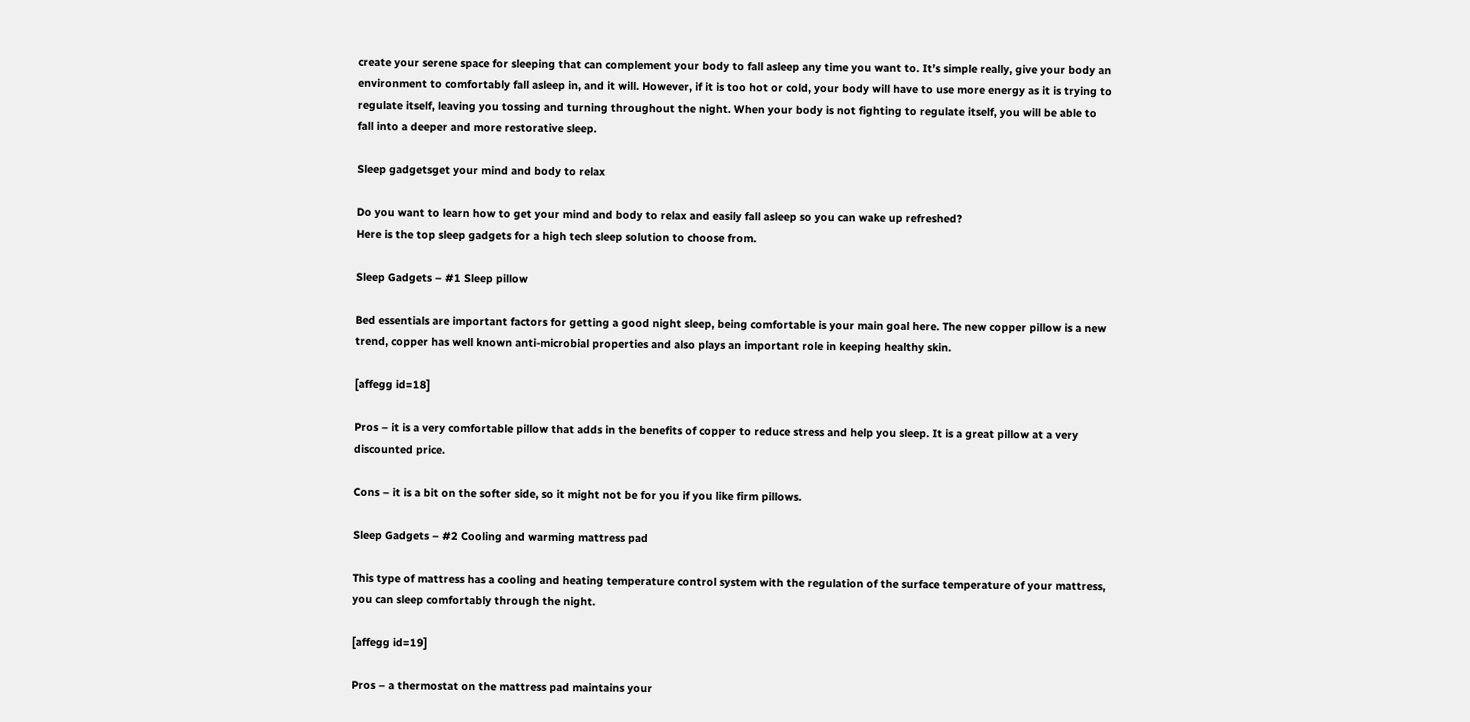create your serene space for sleeping that can complement your body to fall asleep any time you want to. It’s simple really, give your body an environment to comfortably fall asleep in, and it will. However, if it is too hot or cold, your body will have to use more energy as it is trying to regulate itself, leaving you tossing and turning throughout the night. When your body is not fighting to regulate itself, you will be able to fall into a deeper and more restorative sleep.

Sleep gadgetsget your mind and body to relax

Do you want to learn how to get your mind and body to relax and easily fall asleep so you can wake up refreshed?
Here is the top sleep gadgets for a high tech sleep solution to choose from.

Sleep Gadgets – #1 Sleep pillow

Bed essentials are important factors for getting a good night sleep, being comfortable is your main goal here. The new copper pillow is a new trend, copper has well known anti-microbial properties and also plays an important role in keeping healthy skin.

[affegg id=18]

Pros – it is a very comfortable pillow that adds in the benefits of copper to reduce stress and help you sleep. It is a great pillow at a very discounted price.

Cons – it is a bit on the softer side, so it might not be for you if you like firm pillows.

Sleep Gadgets – #2 Cooling and warming mattress pad

This type of mattress has a cooling and heating temperature control system with the regulation of the surface temperature of your mattress, you can sleep comfortably through the night.

[affegg id=19]

Pros – a thermostat on the mattress pad maintains your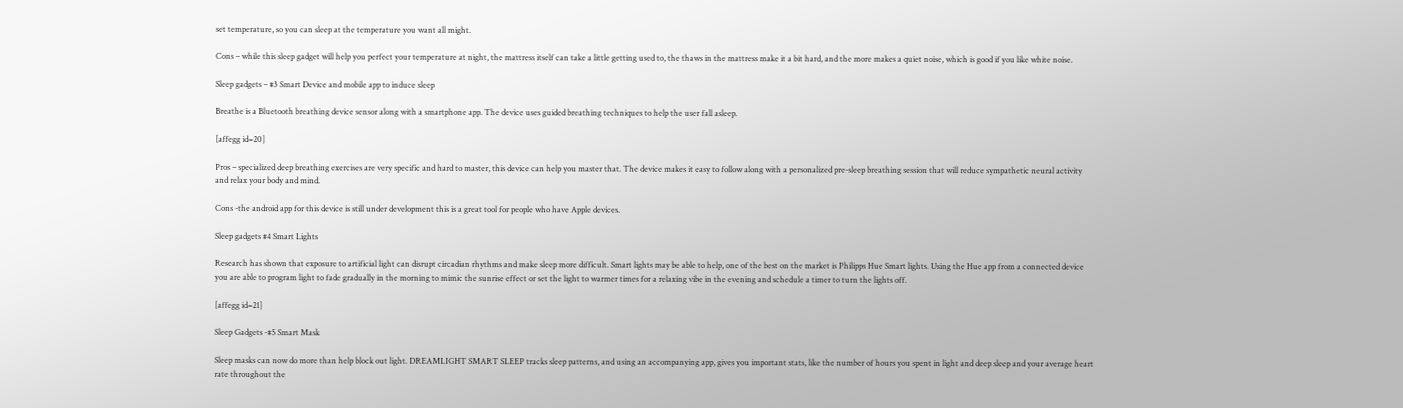set temperature, so you can sleep at the temperature you want all might.

Cons – while this sleep gadget will help you perfect your temperature at night, the mattress itself can take a little getting used to, the thaws in the mattress make it a bit hard, and the more makes a quiet noise, which is good if you like white noise.

Sleep gadgets – #3 Smart Device and mobile app to induce sleep

Breathe is a Bluetooth breathing device sensor along with a smartphone app. The device uses guided breathing techniques to help the user fall asleep.

[affegg id=20]

Pros – specialized deep breathing exercises are very specific and hard to master, this device can help you master that. The device makes it easy to follow along with a personalized pre-sleep breathing session that will reduce sympathetic neural activity and relax your body and mind.

Cons -the android app for this device is still under development this is a great tool for people who have Apple devices.

Sleep gadgets #4 Smart Lights

Research has shown that exposure to artificial light can disrupt circadian rhythms and make sleep more difficult. Smart lights may be able to help, one of the best on the market is Philipps Hue Smart lights. Using the Hue app from a connected device you are able to program light to fade gradually in the morning to mimic the sunrise effect or set the light to warmer times for a relaxing vibe in the evening and schedule a timer to turn the lights off.

[affegg id=21]

Sleep Gadgets -#5 Smart Mask

Sleep masks can now do more than help block out light. DREAMLIGHT SMART SLEEP tracks sleep patterns, and using an accompanying app, gives you important stats, like the number of hours you spent in light and deep sleep and your average heart rate throughout the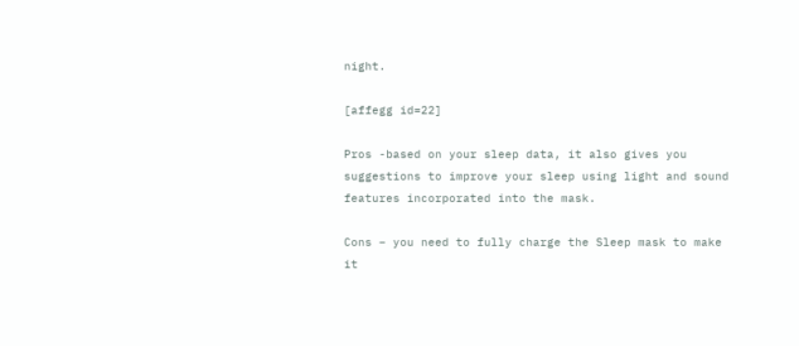night.

[affegg id=22]

Pros -based on your sleep data, it also gives you suggestions to improve your sleep using light and sound features incorporated into the mask.

Cons – you need to fully charge the Sleep mask to make it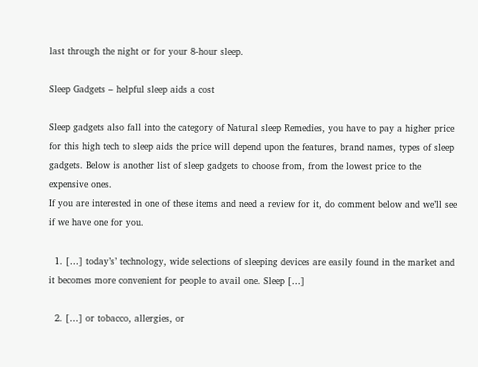last through the night or for your 8-hour sleep.

Sleep Gadgets – helpful sleep aids a cost

Sleep gadgets also fall into the category of Natural sleep Remedies, you have to pay a higher price for this high tech to sleep aids the price will depend upon the features, brand names, types of sleep gadgets. Below is another list of sleep gadgets to choose from, from the lowest price to the expensive ones.
If you are interested in one of these items and need a review for it, do comment below and we’ll see if we have one for you.

  1. […] today’s’ technology, wide selections of sleeping devices are easily found in the market and it becomes more convenient for people to avail one. Sleep […]

  2. […] or tobacco, allergies, or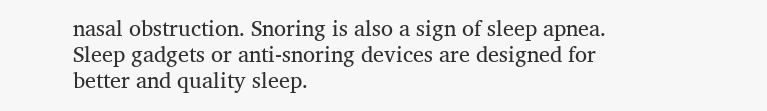nasal obstruction. Snoring is also a sign of sleep apnea. Sleep gadgets or anti-snoring devices are designed for better and quality sleep.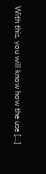With this, you will know how the use […]